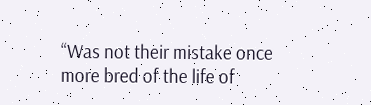“Was not their mistake once more bred of the life of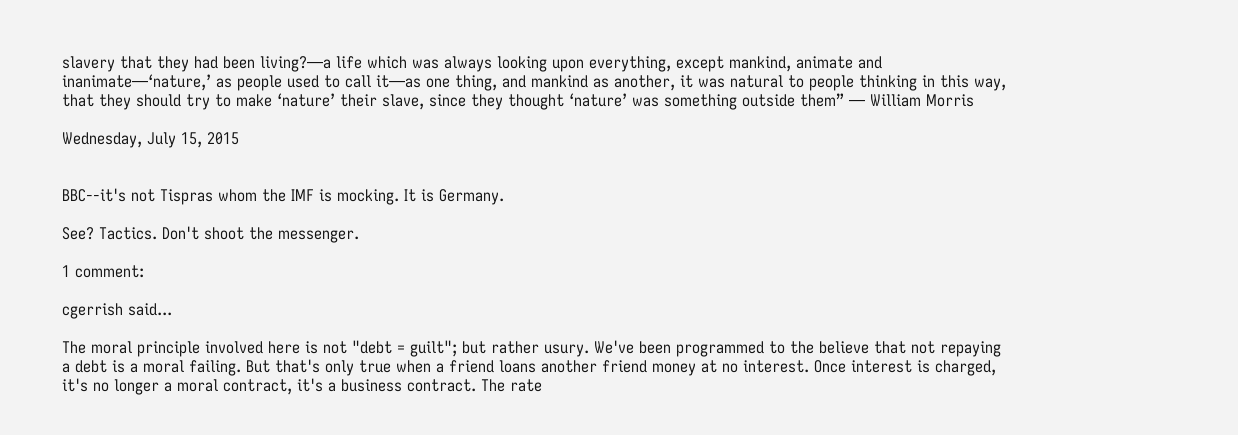slavery that they had been living?—a life which was always looking upon everything, except mankind, animate and inanimate—‘nature,’ as people used to call it—as one thing, and mankind as another, it was natural to people thinking in this way, that they should try to make ‘nature’ their slave, since they thought ‘nature’ was something outside them” — William Morris

Wednesday, July 15, 2015


BBC--it's not Tispras whom the IMF is mocking. It is Germany.

See? Tactics. Don't shoot the messenger.

1 comment:

cgerrish said...

The moral principle involved here is not "debt = guilt"; but rather usury. We've been programmed to the believe that not repaying a debt is a moral failing. But that's only true when a friend loans another friend money at no interest. Once interest is charged, it's no longer a moral contract, it's a business contract. The rate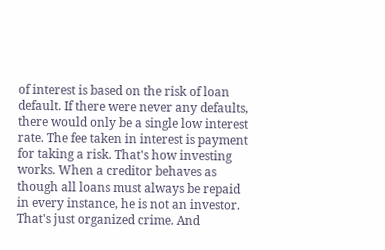of interest is based on the risk of loan default. If there were never any defaults, there would only be a single low interest rate. The fee taken in interest is payment for taking a risk. That's how investing works. When a creditor behaves as though all loans must always be repaid in every instance, he is not an investor. That's just organized crime. And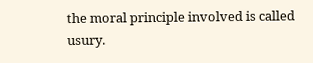the moral principle involved is called usury.